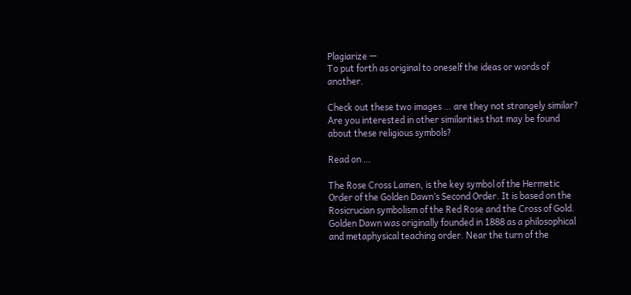Plagiarize —
To put forth as original to oneself the ideas or words of another.

Check out these two images … are they not strangely similar? Are you interested in other similarities that may be found about these religious symbols?

Read on …

The Rose Cross Lamen, is the key symbol of the Hermetic Order of the Golden Dawn’s Second Order. It is based on the Rosicrucian symbolism of the Red Rose and the Cross of Gold. Golden Dawn was originally founded in 1888 as a philosophical and metaphysical teaching order. Near the turn of the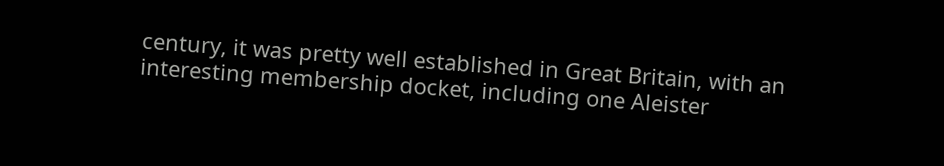century, it was pretty well established in Great Britain, with an interesting membership docket, including one Aleister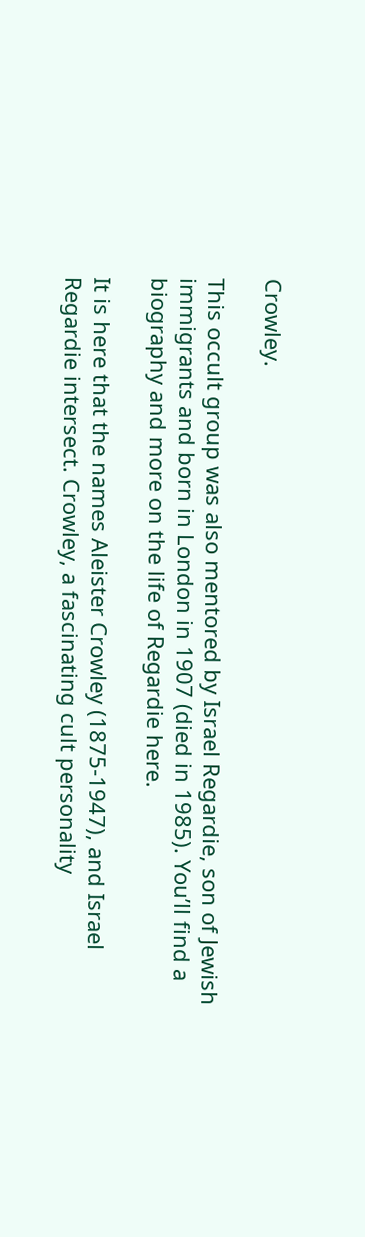Crowley.

This occult group was also mentored by Israel Regardie, son of Jewish immigrants and born in London in 1907 (died in 1985). You’ll find a biography and more on the life of Regardie here.

It is here that the names Aleister Crowley (1875-1947), and Israel Regardie intersect. Crowley, a fascinating cult personality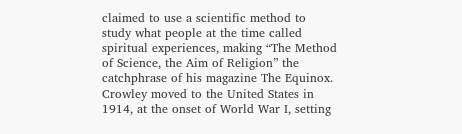claimed to use a scientific method to study what people at the time called spiritual experiences, making “The Method of Science, the Aim of Religion” the catchphrase of his magazine The Equinox. Crowley moved to the United States in 1914, at the onset of World War I, setting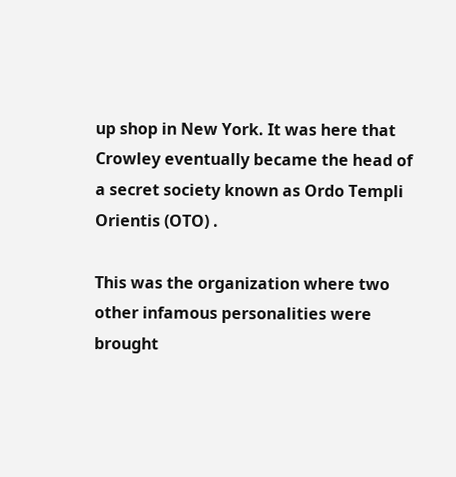up shop in New York. It was here that Crowley eventually became the head of a secret society known as Ordo Templi Orientis (OTO) .

This was the organization where two other infamous personalities were brought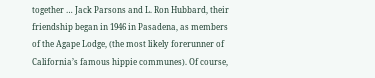together … Jack Parsons and L. Ron Hubbard, their friendship began in 1946 in Pasadena, as members of the Agape Lodge, (the most likely forerunner of California’s famous hippie communes). Of course,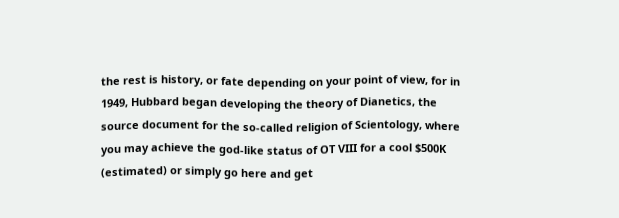the rest is history, or fate depending on your point of view, for in 1949, Hubbard began developing the theory of Dianetics, the source document for the so-called religion of Scientology, where you may achieve the god-like status of OT VIII for a cool $500K (estimated) or simply go here and get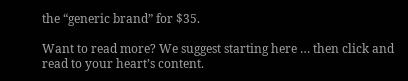the “generic brand” for $35.

Want to read more? We suggest starting here … then click and read to your heart’s content.